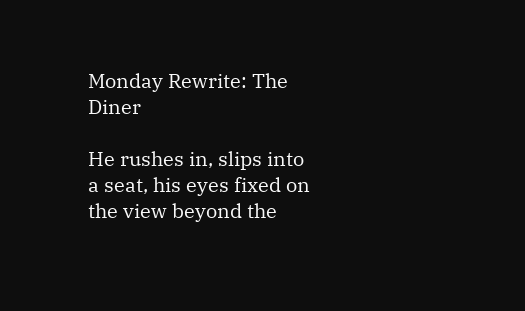Monday Rewrite: The Diner

He rushes in, slips into a seat, his eyes fixed on the view beyond the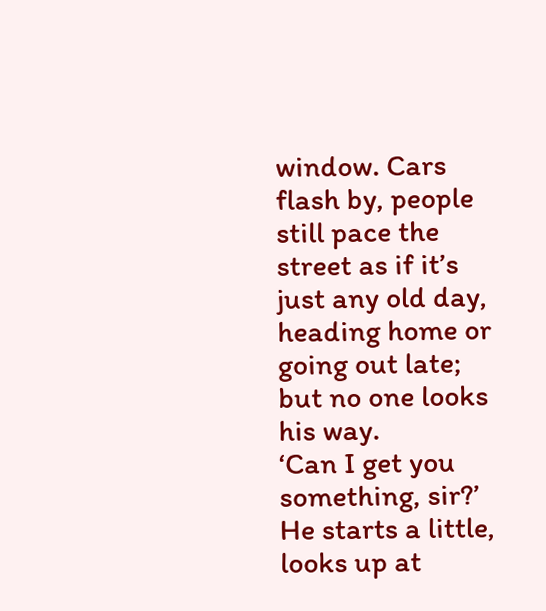window. Cars flash by, people still pace the street as if it’s just any old day, heading home or going out late; but no one looks his way.
‘Can I get you something, sir?’
He starts a little, looks up at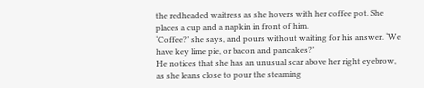the redheaded waitress as she hovers with her coffee pot. She places a cup and a napkin in front of him.
‘Coffee?’ she says, and pours without waiting for his answer. ‘We have key lime pie, or bacon and pancakes?’
He notices that she has an unusual scar above her right eyebrow, as she leans close to pour the steaming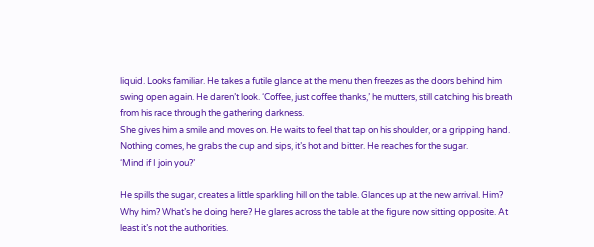liquid. Looks familiar. He takes a futile glance at the menu then freezes as the doors behind him swing open again. He daren’t look. ‘Coffee, just coffee thanks,’ he mutters, still catching his breath from his race through the gathering darkness.
She gives him a smile and moves on. He waits to feel that tap on his shoulder, or a gripping hand. Nothing comes, he grabs the cup and sips, it’s hot and bitter. He reaches for the sugar.
‘Mind if I join you?’

He spills the sugar, creates a little sparkling hill on the table. Glances up at the new arrival. Him? Why him? What’s he doing here? He glares across the table at the figure now sitting opposite. At least it’s not the authorities.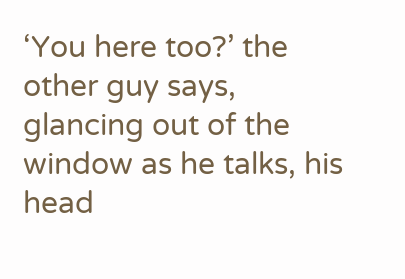‘You here too?’ the other guy says, glancing out of the window as he talks, his head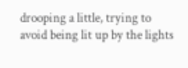drooping a little, trying to avoid being lit up by the lights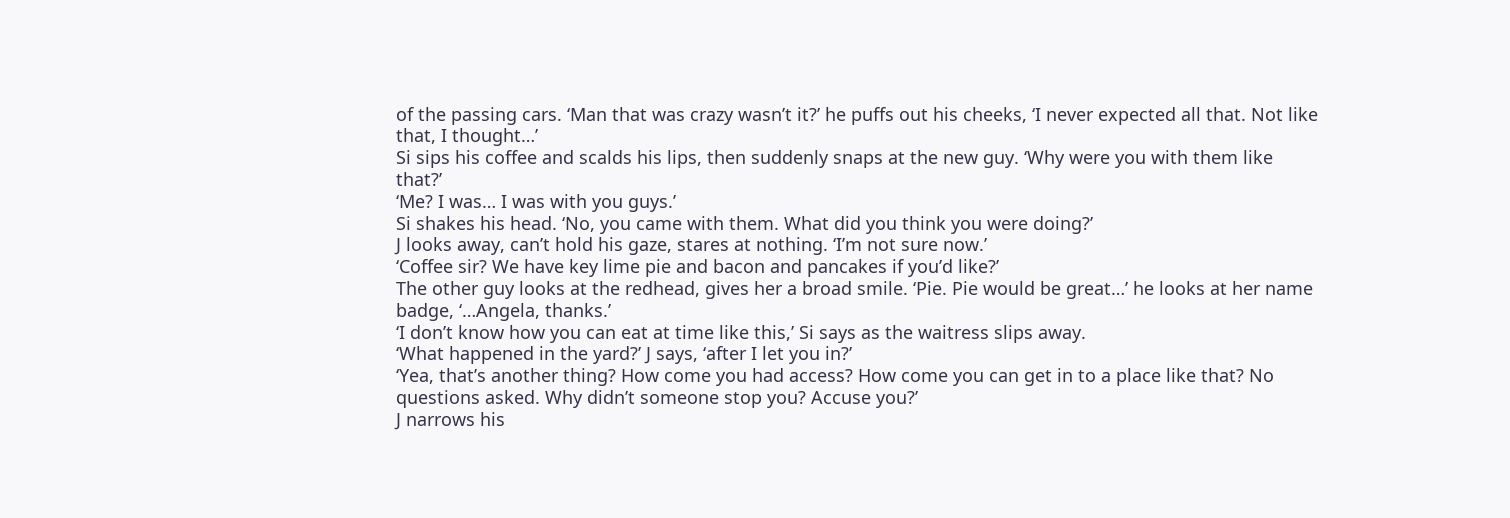of the passing cars. ‘Man that was crazy wasn’t it?’ he puffs out his cheeks, ‘I never expected all that. Not like that, I thought…’
Si sips his coffee and scalds his lips, then suddenly snaps at the new guy. ‘Why were you with them like that?’
‘Me? I was… I was with you guys.’
Si shakes his head. ‘No, you came with them. What did you think you were doing?’
J looks away, can’t hold his gaze, stares at nothing. ‘I’m not sure now.’
‘Coffee sir? We have key lime pie and bacon and pancakes if you’d like?’
The other guy looks at the redhead, gives her a broad smile. ‘Pie. Pie would be great…’ he looks at her name badge, ‘…Angela, thanks.’
‘I don’t know how you can eat at time like this,’ Si says as the waitress slips away.
‘What happened in the yard?’ J says, ‘after I let you in?’
‘Yea, that’s another thing? How come you had access? How come you can get in to a place like that? No questions asked. Why didn’t someone stop you? Accuse you?’
J narrows his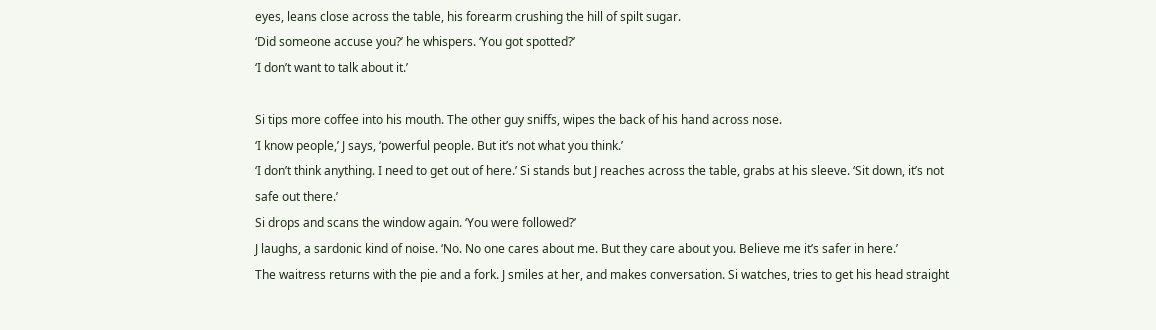eyes, leans close across the table, his forearm crushing the hill of spilt sugar.
‘Did someone accuse you?’ he whispers. ‘You got spotted?’
‘I don’t want to talk about it.’

Si tips more coffee into his mouth. The other guy sniffs, wipes the back of his hand across nose.
‘I know people,’ J says, ‘powerful people. But it’s not what you think.’
‘I don’t think anything. I need to get out of here.’ Si stands but J reaches across the table, grabs at his sleeve. ‘Sit down, it’s not safe out there.’
Si drops and scans the window again. ‘You were followed?’
J laughs, a sardonic kind of noise. ‘No. No one cares about me. But they care about you. Believe me it’s safer in here.’
The waitress returns with the pie and a fork. J smiles at her, and makes conversation. Si watches, tries to get his head straight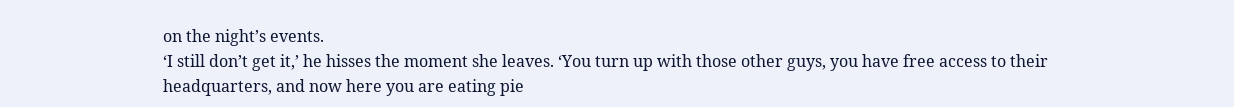on the night’s events.
‘I still don’t get it,’ he hisses the moment she leaves. ‘You turn up with those other guys, you have free access to their headquarters, and now here you are eating pie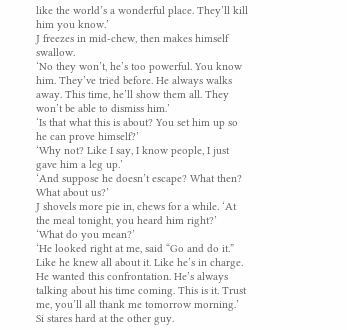like the world’s a wonderful place. They’ll kill him you know.’
J freezes in mid-chew, then makes himself swallow.
‘No they won’t, he’s too powerful. You know him. They’ve tried before. He always walks away. This time, he’ll show them all. They won’t be able to dismiss him.’
‘Is that what this is about? You set him up so he can prove himself?’
‘Why not? Like I say, I know people, I just gave him a leg up.’
‘And suppose he doesn’t escape? What then? What about us?’
J shovels more pie in, chews for a while. ‘At the meal tonight, you heard him right?’
‘What do you mean?’
‘He looked right at me, said “Go and do it.” Like he knew all about it. Like he’s in charge. He wanted this confrontation. He’s always talking about his time coming. This is it. Trust me, you’ll all thank me tomorrow morning.’
Si stares hard at the other guy.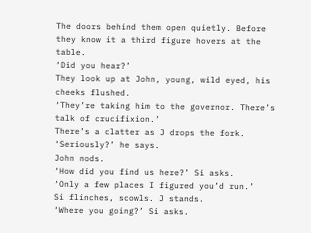The doors behind them open quietly. Before they know it a third figure hovers at the table.
‘Did you hear?’
They look up at John, young, wild eyed, his cheeks flushed.
‘They’re taking him to the governor. There’s talk of crucifixion.’
There’s a clatter as J drops the fork. ‘Seriously?’ he says.
John nods.
‘How did you find us here?’ Si asks.
‘Only a few places I figured you’d run.’
Si flinches, scowls. J stands.
‘Where you going?’ Si asks.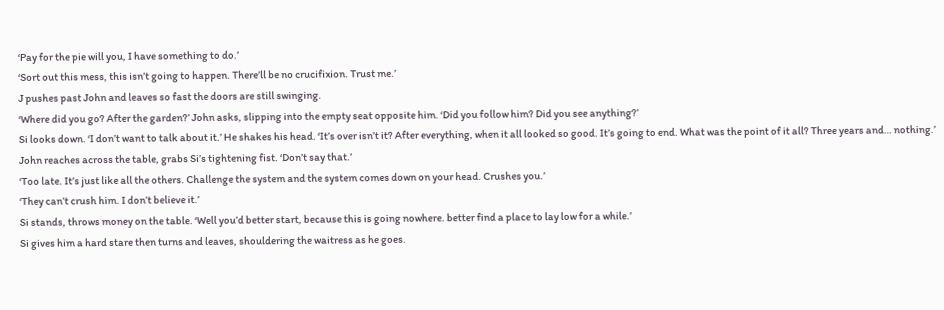‘Pay for the pie will you, I have something to do.’
‘Sort out this mess, this isn’t going to happen. There’ll be no crucifixion. Trust me.’
J pushes past John and leaves so fast the doors are still swinging.
‘Where did you go? After the garden?’ John asks, slipping into the empty seat opposite him. ‘Did you follow him? Did you see anything?’
Si looks down. ‘I don’t want to talk about it.’ He shakes his head. ‘It’s over isn’t it? After everything, when it all looked so good. It’s going to end. What was the point of it all? Three years and… nothing.’
John reaches across the table, grabs Si’s tightening fist. ‘Don’t say that.’
‘Too late. It’s just like all the others. Challenge the system and the system comes down on your head. Crushes you.’
‘They can’t crush him. I don’t believe it.’
Si stands, throws money on the table. ‘Well you’d better start, because this is going nowhere. better find a place to lay low for a while.’
Si gives him a hard stare then turns and leaves, shouldering the waitress as he goes.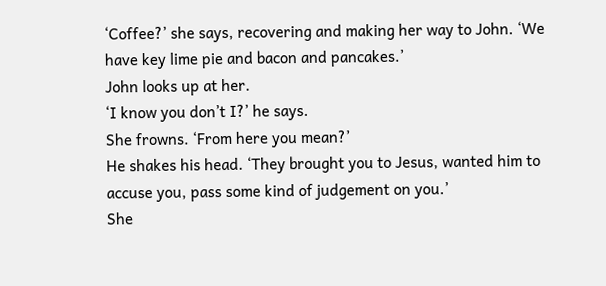‘Coffee?’ she says, recovering and making her way to John. ‘We have key lime pie and bacon and pancakes.’
John looks up at her.
‘I know you don’t I?’ he says.
She frowns. ‘From here you mean?’
He shakes his head. ‘They brought you to Jesus, wanted him to accuse you, pass some kind of judgement on you.’
She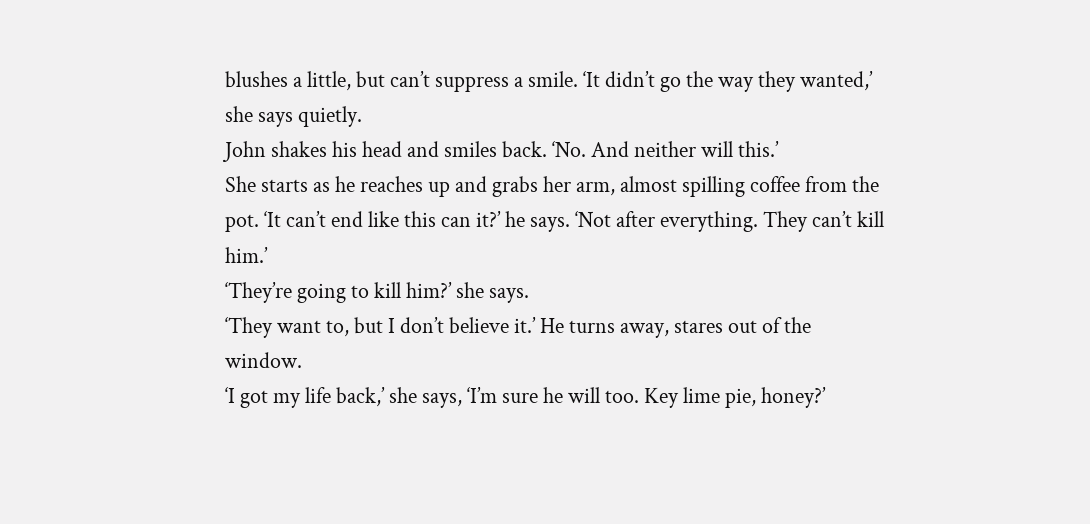blushes a little, but can’t suppress a smile. ‘It didn’t go the way they wanted,’ she says quietly.
John shakes his head and smiles back. ‘No. And neither will this.’
She starts as he reaches up and grabs her arm, almost spilling coffee from the pot. ‘It can’t end like this can it?’ he says. ‘Not after everything. They can’t kill him.’
‘They’re going to kill him?’ she says.
‘They want to, but I don’t believe it.’ He turns away, stares out of the window.
‘I got my life back,’ she says, ‘I’m sure he will too. Key lime pie, honey?’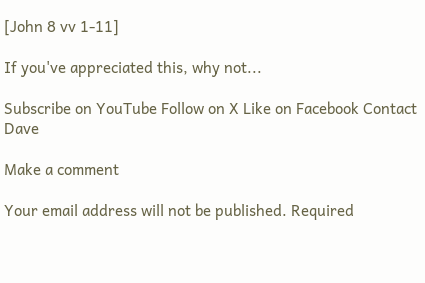[John 8 vv 1-11]

If you've appreciated this, why not...

Subscribe on YouTube Follow on X Like on Facebook Contact Dave

Make a comment

Your email address will not be published. Required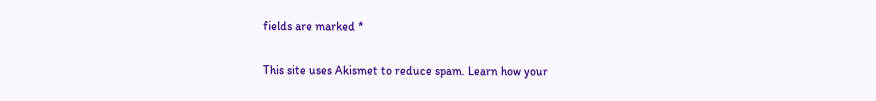fields are marked *

This site uses Akismet to reduce spam. Learn how your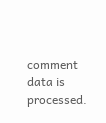comment data is processed.